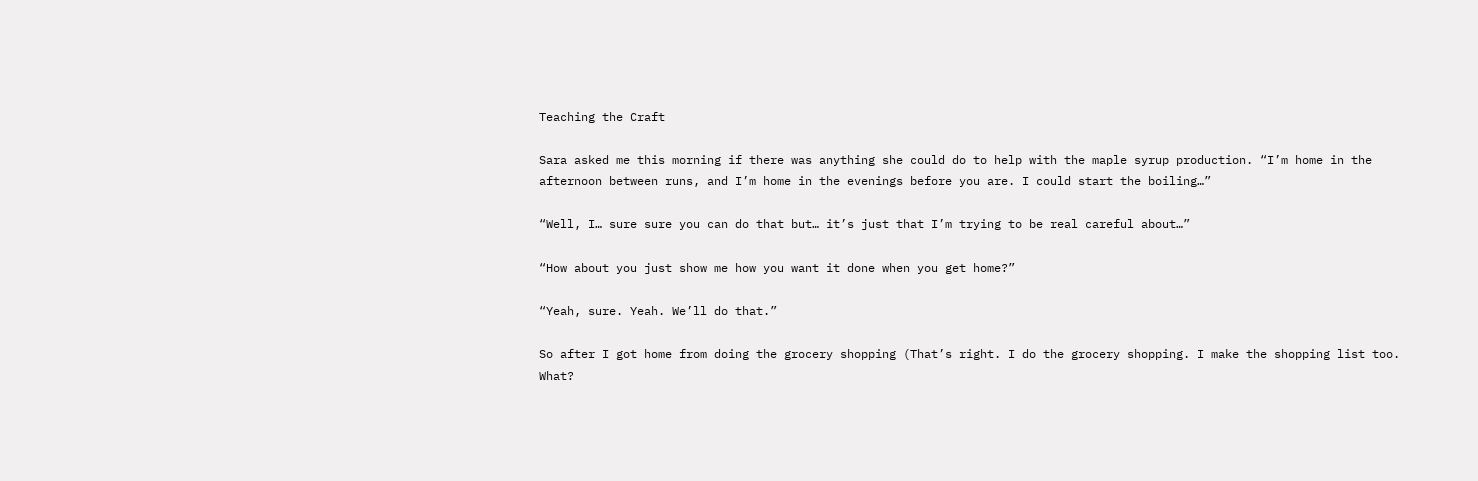Teaching the Craft

Sara asked me this morning if there was anything she could do to help with the maple syrup production. “I’m home in the afternoon between runs, and I’m home in the evenings before you are. I could start the boiling…”

“Well, I… sure sure you can do that but… it’s just that I’m trying to be real careful about…”

“How about you just show me how you want it done when you get home?”

“Yeah, sure. Yeah. We’ll do that.”

So after I got home from doing the grocery shopping (That’s right. I do the grocery shopping. I make the shopping list too. What?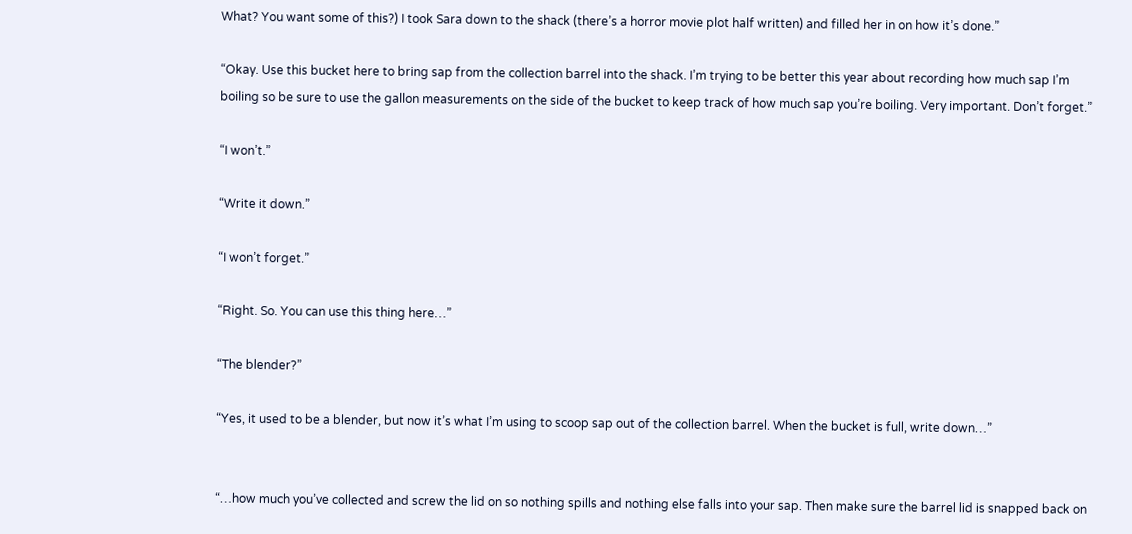What? You want some of this?) I took Sara down to the shack (there’s a horror movie plot half written) and filled her in on how it’s done.”

“Okay. Use this bucket here to bring sap from the collection barrel into the shack. I’m trying to be better this year about recording how much sap I’m boiling so be sure to use the gallon measurements on the side of the bucket to keep track of how much sap you’re boiling. Very important. Don’t forget.”

“I won’t.”

“Write it down.”

“I won’t forget.”

“Right. So. You can use this thing here…”

“The blender?”

“Yes, it used to be a blender, but now it’s what I’m using to scoop sap out of the collection barrel. When the bucket is full, write down…”


“…how much you’ve collected and screw the lid on so nothing spills and nothing else falls into your sap. Then make sure the barrel lid is snapped back on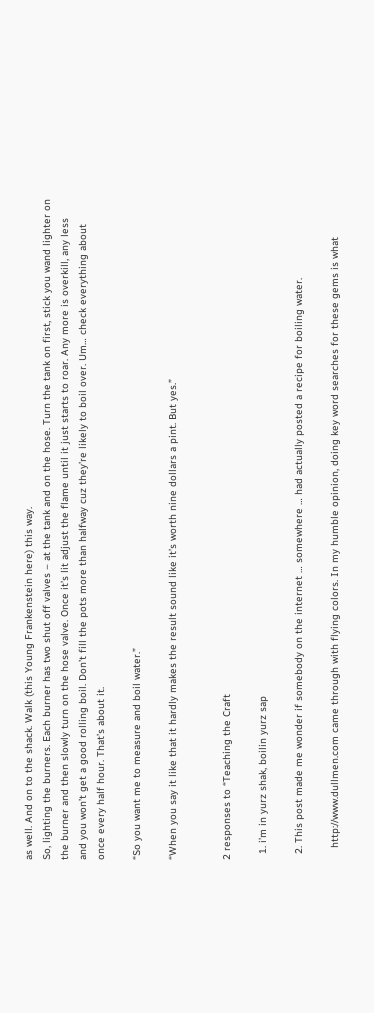as well. And on to the shack. Walk (this Young Frankenstein here) this way.
So, lighting the burners. Each burner has two shut off valves – at the tank and on the hose. Turn the tank on first, stick you wand lighter on the burner and then slowly turn on the hose valve. Once it’s lit adjust the flame until it just starts to roar. Any more is overkill, any less and you won’t get a good rolling boil. Don’t fill the pots more than halfway cuz they’re likely to boil over. Um… check everything about once every half hour. That’s about it.

“So you want me to measure and boil water.”

“When you say it like that it hardly makes the result sound like it’s worth nine dollars a pint. But yes.”


2 responses to “Teaching the Craft

  1. i’m in yurz shak, boilin yurz sap

  2. This post made me wonder if somebody on the internet … somewhere … had actually posted a recipe for boiling water.

    http://www.dullmen.com came through with flying colors. In my humble opinion, doing key word searches for these gems is what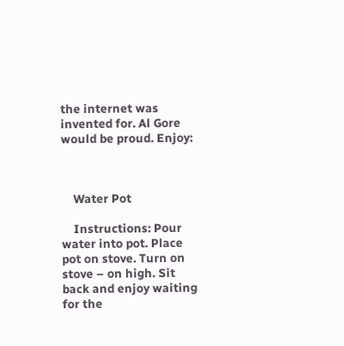the internet was invented for. Al Gore would be proud. Enjoy:



    Water Pot

    Instructions: Pour water into pot. Place pot on stove. Turn on stove – on high. Sit back and enjoy waiting for the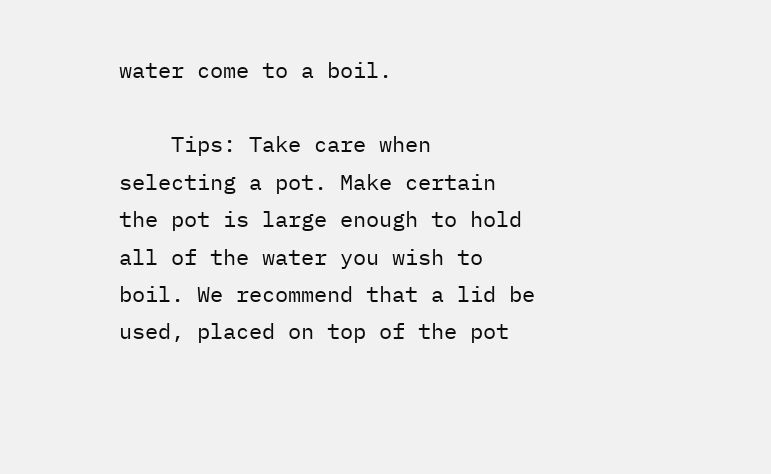water come to a boil.

    Tips: Take care when selecting a pot. Make certain the pot is large enough to hold all of the water you wish to boil. We recommend that a lid be used, placed on top of the pot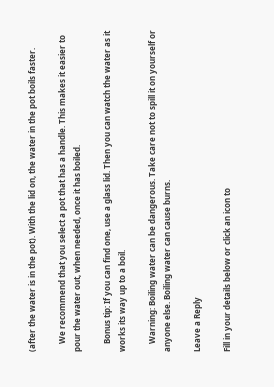(after the water is in the pot). With the lid on, the water in the pot boils faster.

    We recommend that you select a pot that has a handle. This makes it easier to pour the water out, when needed, once it has boiled.

    Bonus tip: If you can find one, use a glass lid. Then you can watch the water as it works its way up to a boil.

    Warning: Boiling water can be dangerous. Take care not to spill it on yourself or anyone else. Boiling water can cause burns.

Leave a Reply

Fill in your details below or click an icon to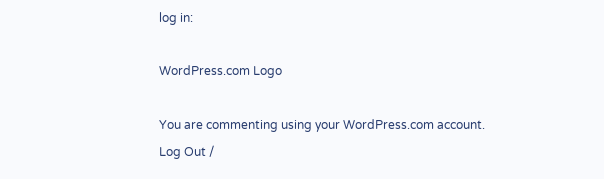log in:

WordPress.com Logo

You are commenting using your WordPress.com account. Log Out /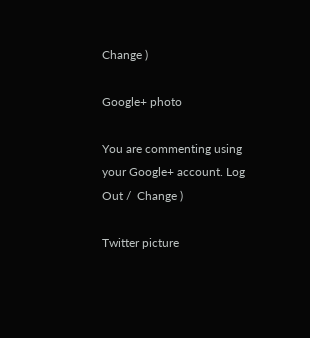Change )

Google+ photo

You are commenting using your Google+ account. Log Out /  Change )

Twitter picture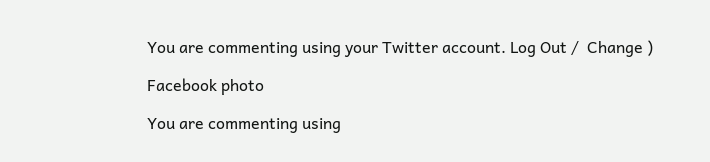You are commenting using your Twitter account. Log Out /  Change )

Facebook photo

You are commenting using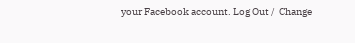your Facebook account. Log Out /  Change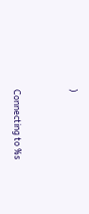)


Connecting to %s